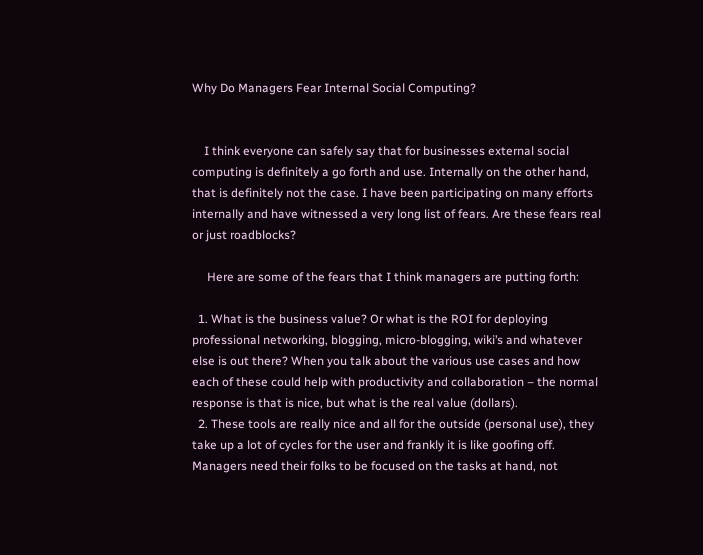Why Do Managers Fear Internal Social Computing?


    I think everyone can safely say that for businesses external social computing is definitely a go forth and use. Internally on the other hand, that is definitely not the case. I have been participating on many efforts internally and have witnessed a very long list of fears. Are these fears real or just roadblocks?

     Here are some of the fears that I think managers are putting forth:

  1. What is the business value? Or what is the ROI for deploying professional networking, blogging, micro-blogging, wiki’s and whatever else is out there? When you talk about the various use cases and how each of these could help with productivity and collaboration – the normal response is that is nice, but what is the real value (dollars).
  2. These tools are really nice and all for the outside (personal use), they take up a lot of cycles for the user and frankly it is like goofing off. Managers need their folks to be focused on the tasks at hand, not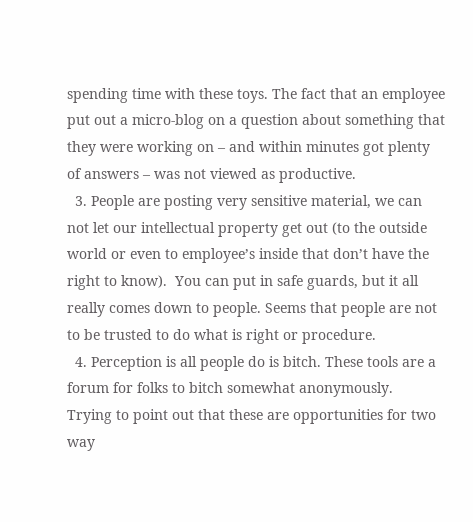spending time with these toys. The fact that an employee put out a micro-blog on a question about something that they were working on – and within minutes got plenty of answers – was not viewed as productive.
  3. People are posting very sensitive material, we can not let our intellectual property get out (to the outside world or even to employee’s inside that don’t have the right to know).  You can put in safe guards, but it all really comes down to people. Seems that people are not to be trusted to do what is right or procedure.
  4. Perception is all people do is bitch. These tools are a forum for folks to bitch somewhat anonymously.  Trying to point out that these are opportunities for two way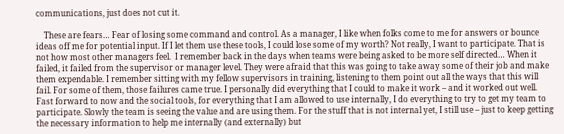communications, just does not cut it.

    These are fears… Fear of losing some command and control. As a manager, I like when folks come to me for answers or bounce ideas off me for potential input. If I let them use these tools, I could lose some of my worth? Not really, I want to participate. That is not how most other managers feel.  I remember back in the days when teams were being asked to be more self directed… When it failed, it failed from the supervisor or manager level. They were afraid that this was going to take away some of their job and make them expendable. I remember sitting with my fellow supervisors in training, listening to them point out all the ways that this will fail. For some of them, those failures came true. I personally did everything that I could to make it work – and it worked out well. Fast forward to now and the social tools, for everything that I am allowed to use internally, I do everything to try to get my team to participate. Slowly the team is seeing the value and are using them. For the stuff that is not internal yet, I still use – just to keep getting the necessary information to help me internally (and externally) but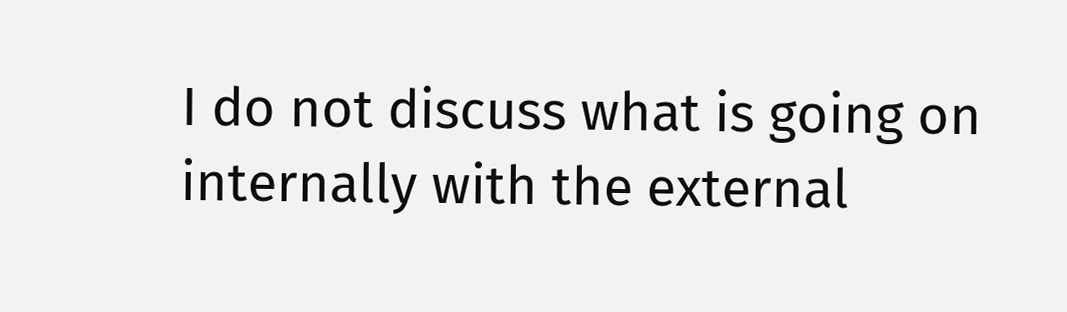I do not discuss what is going on internally with the external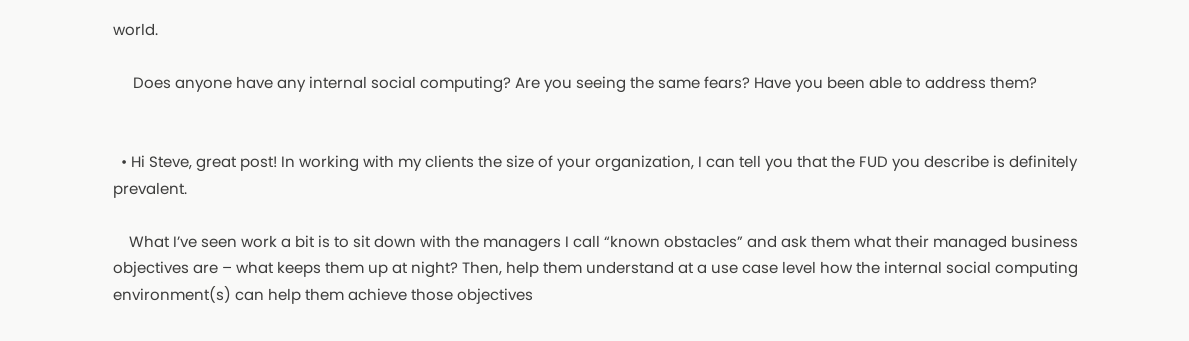world.

     Does anyone have any internal social computing? Are you seeing the same fears? Have you been able to address them?


  • Hi Steve, great post! In working with my clients the size of your organization, I can tell you that the FUD you describe is definitely prevalent.

    What I’ve seen work a bit is to sit down with the managers I call “known obstacles” and ask them what their managed business objectives are – what keeps them up at night? Then, help them understand at a use case level how the internal social computing environment(s) can help them achieve those objectives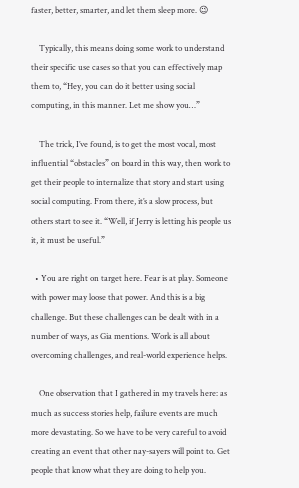faster, better, smarter, and let them sleep more. 😉

    Typically, this means doing some work to understand their specific use cases so that you can effectively map them to, “Hey, you can do it better using social computing, in this manner. Let me show you…”

    The trick, I’ve found, is to get the most vocal, most influential “obstacles” on board in this way, then work to get their people to internalize that story and start using social computing. From there, it’s a slow process, but others start to see it. “Well, if Jerry is letting his people us it, it must be useful.”

  • You are right on target here. Fear is at play. Someone with power may loose that power. And this is a big challenge. But these challenges can be dealt with in a number of ways, as Gia mentions. Work is all about overcoming challenges, and real-world experience helps.

    One observation that I gathered in my travels here: as much as success stories help, failure events are much more devastating. So we have to be very careful to avoid creating an event that other nay-sayers will point to. Get people that know what they are doing to help you.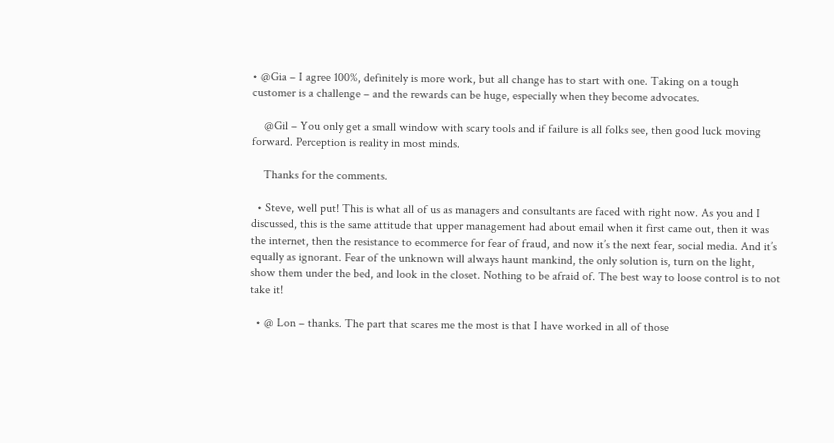• @Gia – I agree 100%, definitely is more work, but all change has to start with one. Taking on a tough customer is a challenge – and the rewards can be huge, especially when they become advocates.

    @Gil – You only get a small window with scary tools and if failure is all folks see, then good luck moving forward. Perception is reality in most minds.

    Thanks for the comments.

  • Steve, well put! This is what all of us as managers and consultants are faced with right now. As you and I discussed, this is the same attitude that upper management had about email when it first came out, then it was the internet, then the resistance to ecommerce for fear of fraud, and now it’s the next fear, social media. And it’s equally as ignorant. Fear of the unknown will always haunt mankind, the only solution is, turn on the light, show them under the bed, and look in the closet. Nothing to be afraid of. The best way to loose control is to not take it!

  • @ Lon – thanks. The part that scares me the most is that I have worked in all of those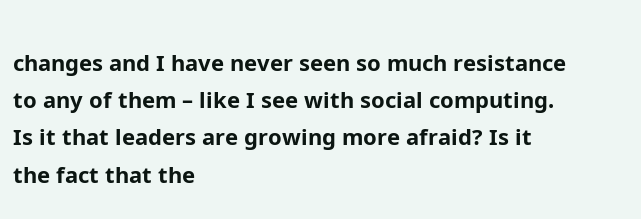changes and I have never seen so much resistance to any of them – like I see with social computing. Is it that leaders are growing more afraid? Is it the fact that the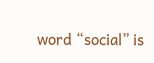word “social” is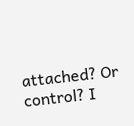attached? Or control? I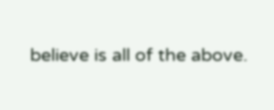believe is all of the above.